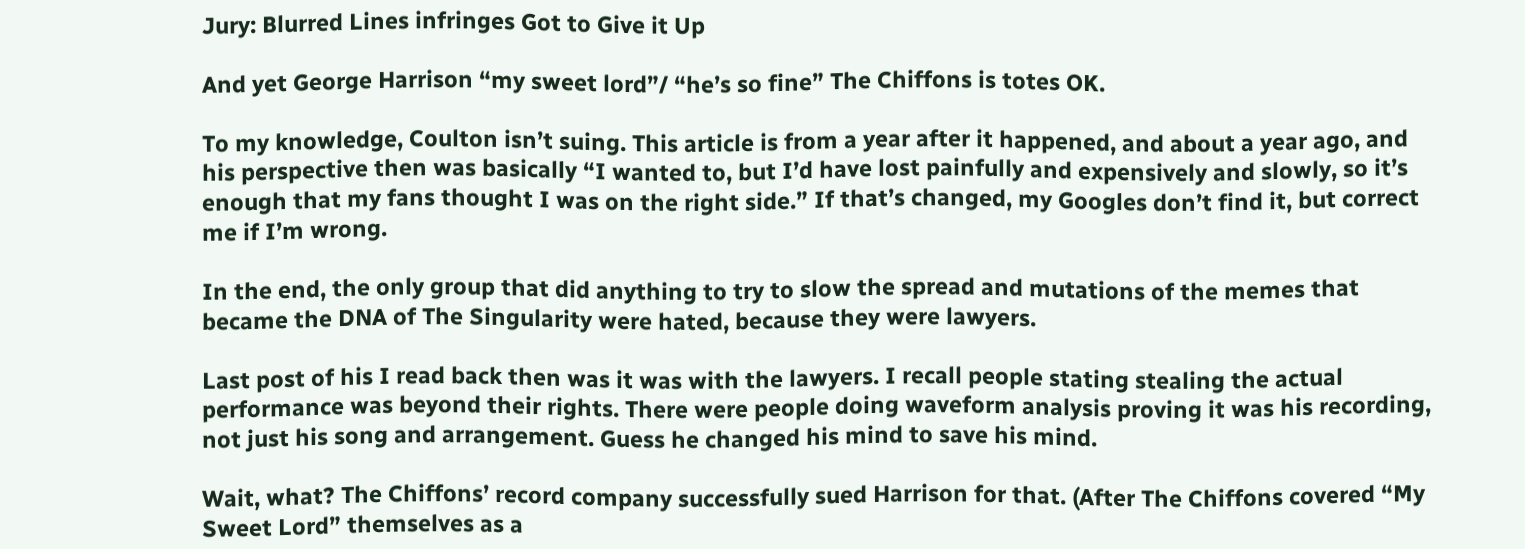Jury: Blurred Lines infringes Got to Give it Up

And yet George Harrison “my sweet lord”/ “he’s so fine” The Chiffons is totes OK.

To my knowledge, Coulton isn’t suing. This article is from a year after it happened, and about a year ago, and his perspective then was basically “I wanted to, but I’d have lost painfully and expensively and slowly, so it’s enough that my fans thought I was on the right side.” If that’s changed, my Googles don’t find it, but correct me if I’m wrong.

In the end, the only group that did anything to try to slow the spread and mutations of the memes that became the DNA of The Singularity were hated, because they were lawyers.

Last post of his I read back then was it was with the lawyers. I recall people stating stealing the actual performance was beyond their rights. There were people doing waveform analysis proving it was his recording, not just his song and arrangement. Guess he changed his mind to save his mind.

Wait, what? The Chiffons’ record company successfully sued Harrison for that. (After The Chiffons covered “My Sweet Lord” themselves as a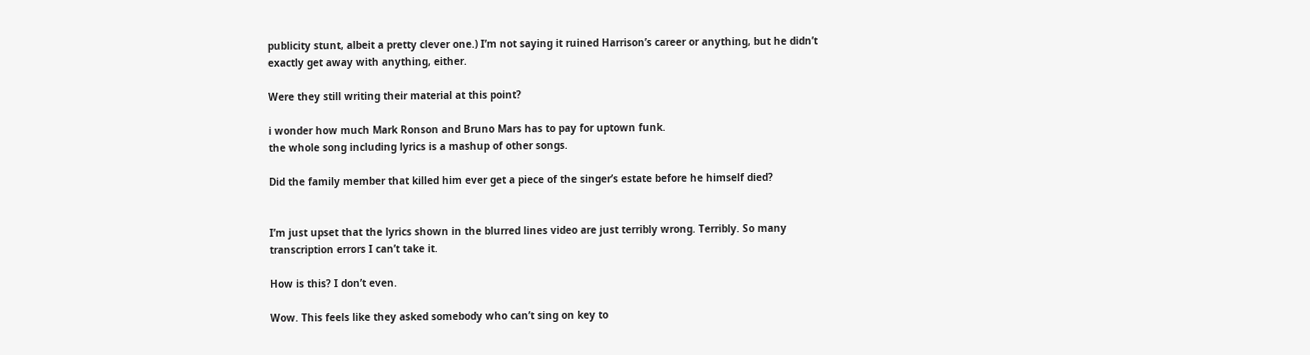publicity stunt, albeit a pretty clever one.) I’m not saying it ruined Harrison’s career or anything, but he didn’t exactly get away with anything, either.

Were they still writing their material at this point?

i wonder how much Mark Ronson and Bruno Mars has to pay for uptown funk.
the whole song including lyrics is a mashup of other songs.

Did the family member that killed him ever get a piece of the singer’s estate before he himself died?


I’m just upset that the lyrics shown in the blurred lines video are just terribly wrong. Terribly. So many transcription errors I can’t take it.

How is this? I don’t even.

Wow. This feels like they asked somebody who can’t sing on key to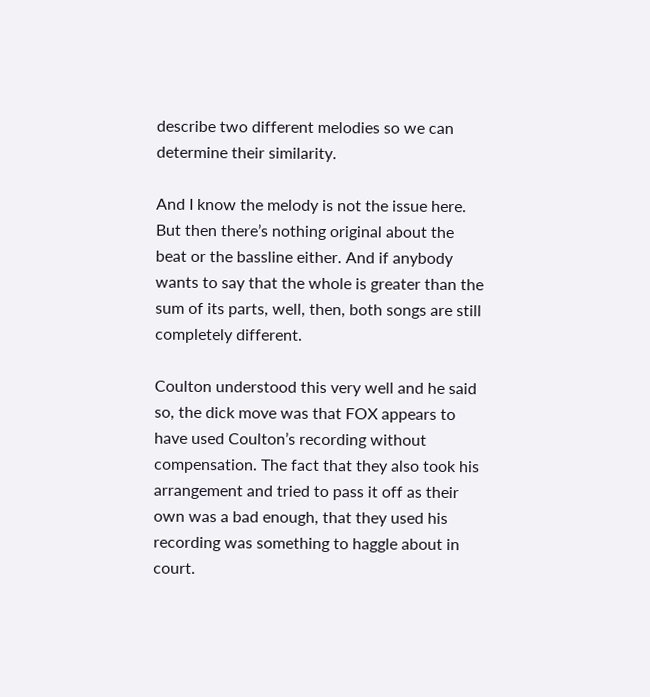describe two different melodies so we can determine their similarity.

And I know the melody is not the issue here. But then there’s nothing original about the beat or the bassline either. And if anybody wants to say that the whole is greater than the sum of its parts, well, then, both songs are still completely different.

Coulton understood this very well and he said so, the dick move was that FOX appears to have used Coulton’s recording without compensation. The fact that they also took his arrangement and tried to pass it off as their own was a bad enough, that they used his recording was something to haggle about in court.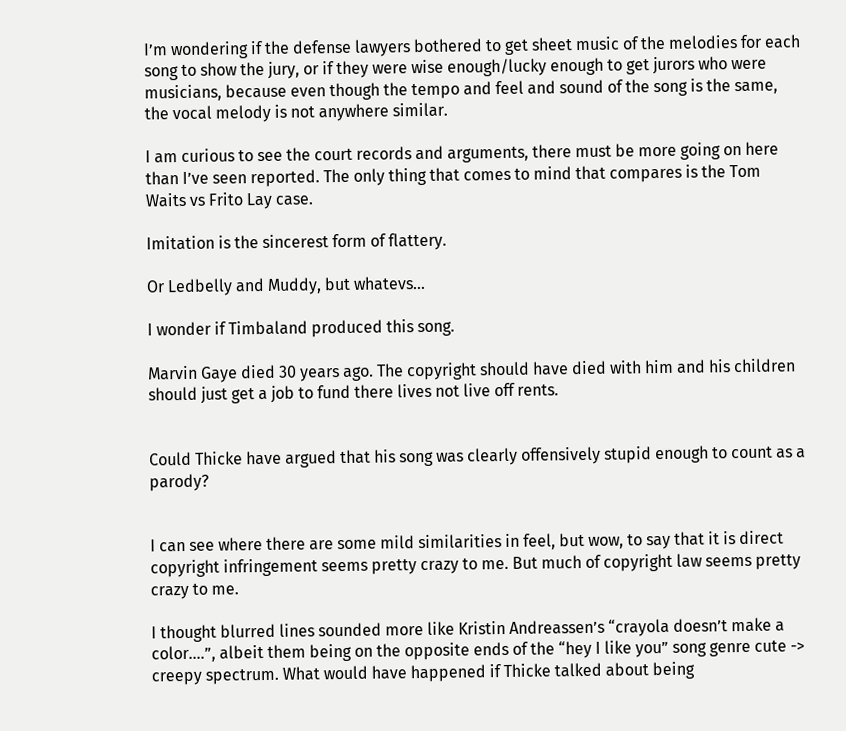I’m wondering if the defense lawyers bothered to get sheet music of the melodies for each song to show the jury, or if they were wise enough/lucky enough to get jurors who were musicians, because even though the tempo and feel and sound of the song is the same, the vocal melody is not anywhere similar.

I am curious to see the court records and arguments, there must be more going on here than I’ve seen reported. The only thing that comes to mind that compares is the Tom Waits vs Frito Lay case.

Imitation is the sincerest form of flattery.

Or Ledbelly and Muddy, but whatevs…

I wonder if Timbaland produced this song.

Marvin Gaye died 30 years ago. The copyright should have died with him and his children should just get a job to fund there lives not live off rents.


Could Thicke have argued that his song was clearly offensively stupid enough to count as a parody?


I can see where there are some mild similarities in feel, but wow, to say that it is direct copyright infringement seems pretty crazy to me. But much of copyright law seems pretty crazy to me.

I thought blurred lines sounded more like Kristin Andreassen’s “crayola doesn’t make a color.…”, albeit them being on the opposite ends of the “hey I like you” song genre cute -> creepy spectrum. What would have happened if Thicke talked about being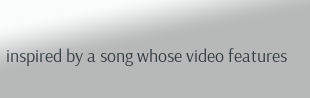inspired by a song whose video features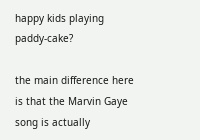happy kids playing paddy-cake?

the main difference here is that the Marvin Gaye song is actually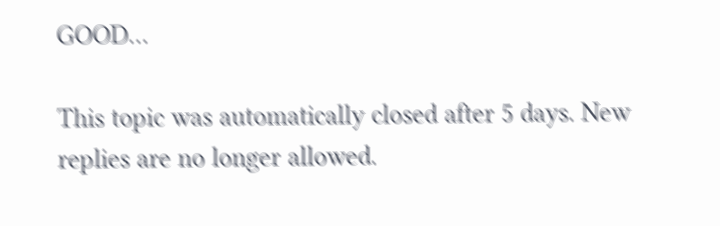GOOD…

This topic was automatically closed after 5 days. New replies are no longer allowed.